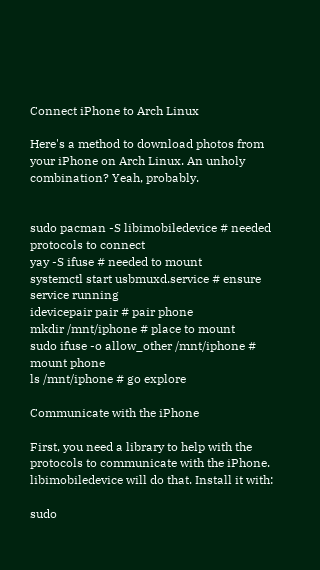Connect iPhone to Arch Linux

Here's a method to download photos from your iPhone on Arch Linux. An unholy combination? Yeah, probably.


sudo pacman -S libimobiledevice # needed protocols to connect
yay -S ifuse # needed to mount
systemctl start usbmuxd.service # ensure service running
idevicepair pair # pair phone
mkdir /mnt/iphone # place to mount
sudo ifuse -o allow_other /mnt/iphone # mount phone
ls /mnt/iphone # go explore

Communicate with the iPhone

First, you need a library to help with the protocols to communicate with the iPhone. libimobiledevice will do that. Install it with:

sudo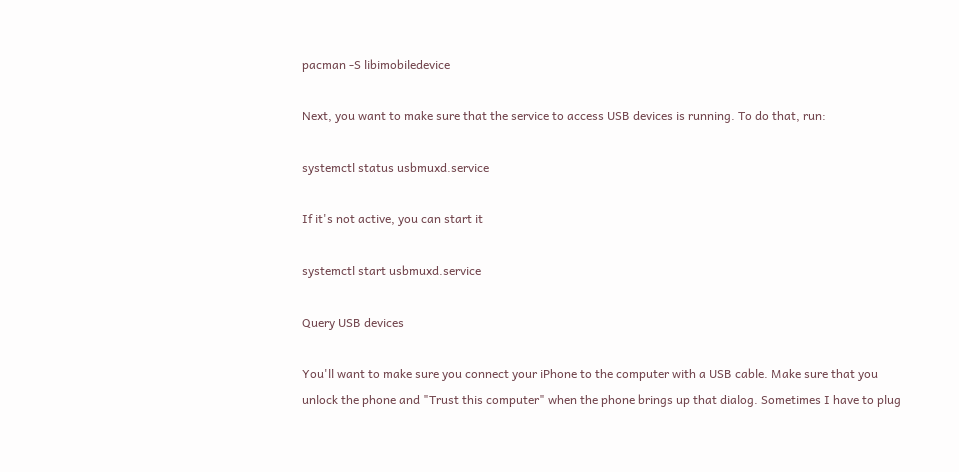pacman -S libimobiledevice

Next, you want to make sure that the service to access USB devices is running. To do that, run:

systemctl status usbmuxd.service

If it's not active, you can start it

systemctl start usbmuxd.service

Query USB devices

You'll want to make sure you connect your iPhone to the computer with a USB cable. Make sure that you unlock the phone and "Trust this computer" when the phone brings up that dialog. Sometimes I have to plug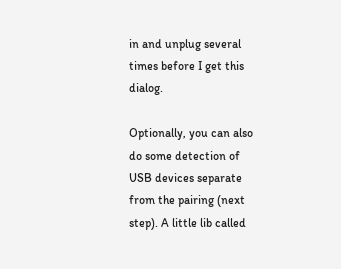in and unplug several times before I get this dialog.

Optionally, you can also do some detection of USB devices separate from the pairing (next step). A little lib called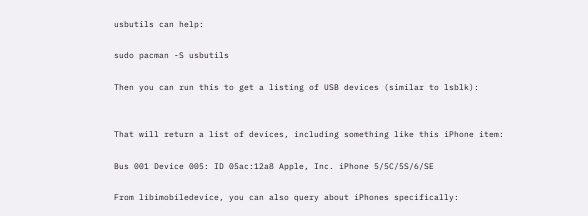usbutils can help:

sudo pacman -S usbutils

Then you can run this to get a listing of USB devices (similar to lsblk):


That will return a list of devices, including something like this iPhone item:

Bus 001 Device 005: ID 05ac:12a8 Apple, Inc. iPhone 5/5C/5S/6/SE

From libimobiledevice, you can also query about iPhones specifically: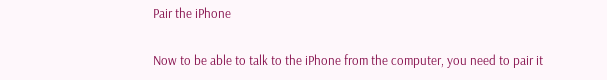Pair the iPhone

Now to be able to talk to the iPhone from the computer, you need to pair it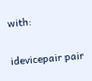with:

idevicepair pair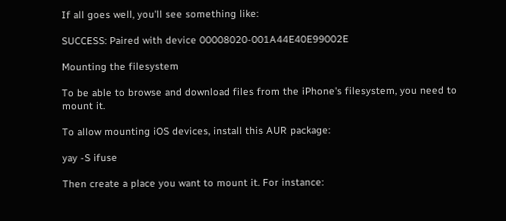If all goes well, you'll see something like:

SUCCESS: Paired with device 00008020-001A44E40E99002E

Mounting the filesystem

To be able to browse and download files from the iPhone's filesystem, you need to mount it.

To allow mounting iOS devices, install this AUR package:

yay -S ifuse

Then create a place you want to mount it. For instance: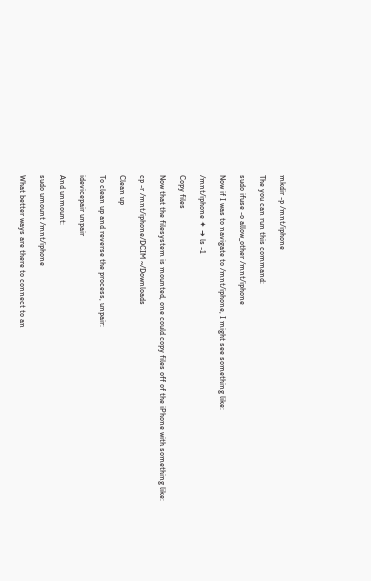mkdir -p /mnt/iphone

The you can run this command:

sudo ifuse -o allow_other /mnt/iphone

Now if I was to navigate to /mnt/iphone, I might see something like:

/mnt/iphone ✦ ➜ ls -1

Copy files

Now that the filesystem is mounted, one could copy files off of the iPhone with something like:

cp -r /mnt/iphone/DCIM ~/Downloads

Clean up

To clean up and reverse the process, unpair:

idevicepair unpair

And unmount:

sudo umount /mnt/iphone

What better ways are there to connect to an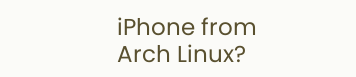iPhone from Arch Linux?